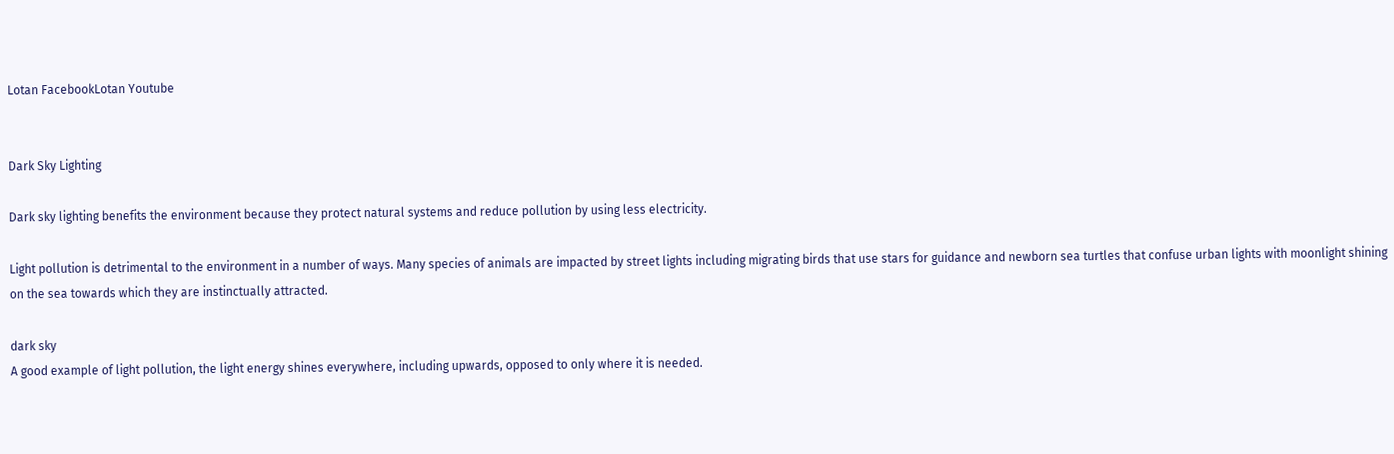Lotan FacebookLotan Youtube


Dark Sky Lighting

Dark sky lighting benefits the environment because they protect natural systems and reduce pollution by using less electricity.

Light pollution is detrimental to the environment in a number of ways. Many species of animals are impacted by street lights including migrating birds that use stars for guidance and newborn sea turtles that confuse urban lights with moonlight shining on the sea towards which they are instinctually attracted.

dark sky
A good example of light pollution, the light energy shines everywhere, including upwards, opposed to only where it is needed.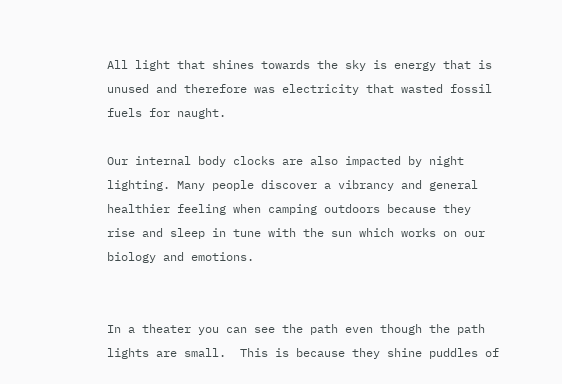All light that shines towards the sky is energy that is unused and therefore was electricity that wasted fossil fuels for naught.

Our internal body clocks are also impacted by night lighting. Many people discover a vibrancy and general healthier feeling when camping outdoors because they rise and sleep in tune with the sun which works on our biology and emotions.


In a theater you can see the path even though the path lights are small.  This is because they shine puddles of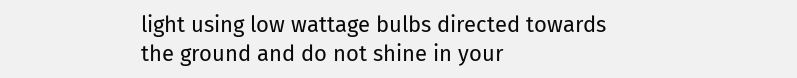light using low wattage bulbs directed towards the ground and do not shine in your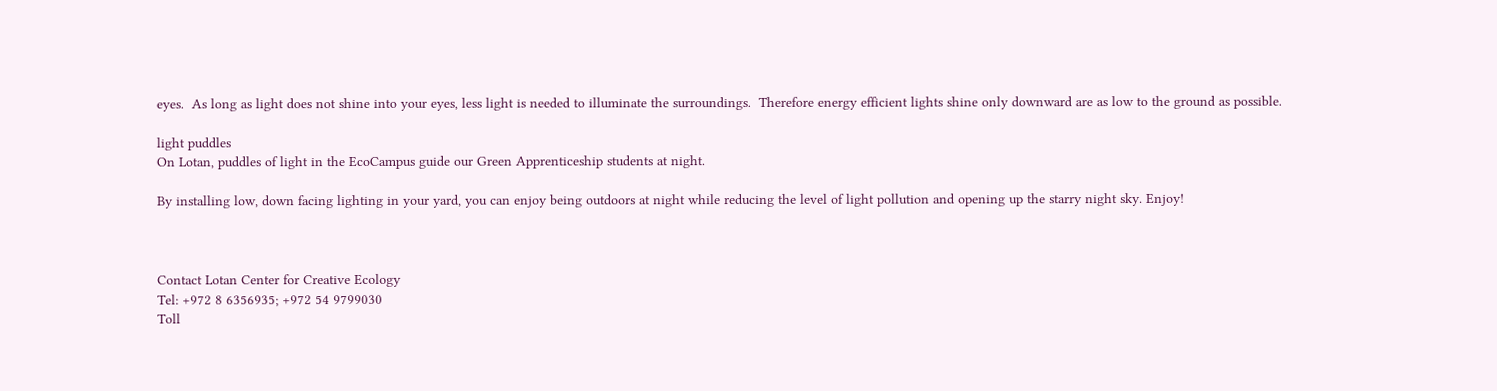eyes.  As long as light does not shine into your eyes, less light is needed to illuminate the surroundings.  Therefore energy efficient lights shine only downward are as low to the ground as possible.

light puddles
On Lotan, puddles of light in the EcoCampus guide our Green Apprenticeship students at night.

By installing low, down facing lighting in your yard, you can enjoy being outdoors at night while reducing the level of light pollution and opening up the starry night sky. Enjoy!



Contact Lotan Center for Creative Ecology
Tel: +972 8 6356935; +972 54 9799030
Toll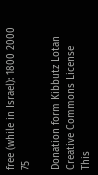free (while in Israel): 1800 2000 75

Donation form Kibbutz Lotan
Creative Commons License
This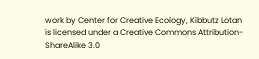work by Center for Creative Ecology, Kibbutz Lotan is licensed under a Creative Commons Attribution-ShareAlike 3.0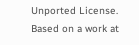Unported License.
Based on a work at